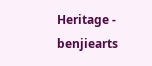Heritage - benjiearts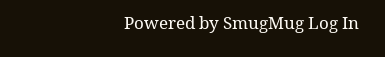Powered by SmugMug Log In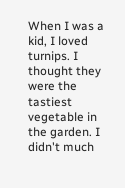When I was a kid, I loved turnips. I thought they were the tastiest vegetable in the garden. I didn't much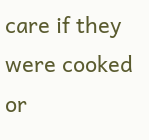care if they were cooked or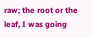raw; the root or the leaf, I was going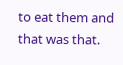to eat them and that was that.